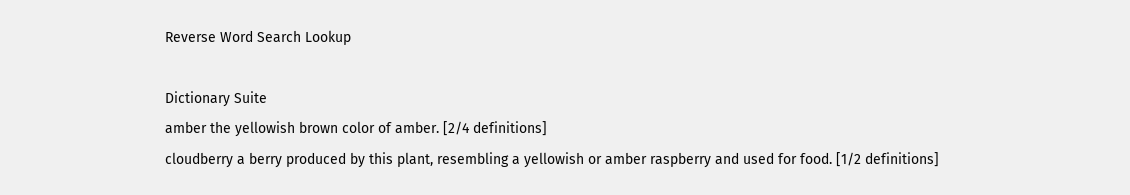Reverse Word Search Lookup

Dictionary Suite
amber the yellowish brown color of amber. [2/4 definitions]
cloudberry a berry produced by this plant, resembling a yellowish or amber raspberry and used for food. [1/2 definitions]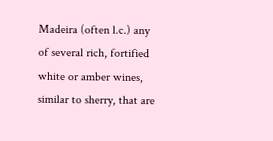Madeira (often l.c.) any of several rich, fortified white or amber wines, similar to sherry, that are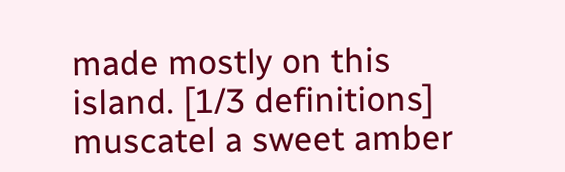made mostly on this island. [1/3 definitions]
muscatel a sweet amber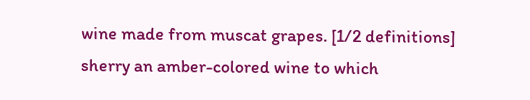wine made from muscat grapes. [1/2 definitions]
sherry an amber-colored wine to which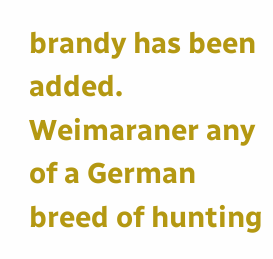brandy has been added.
Weimaraner any of a German breed of hunting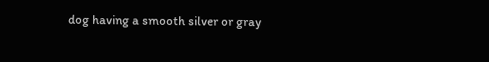dog having a smooth silver or gray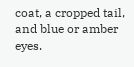coat, a cropped tail, and blue or amber eyes.